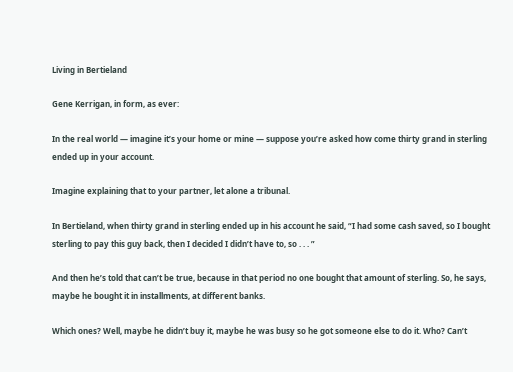Living in Bertieland

Gene Kerrigan, in form, as ever:

In the real world — imagine it’s your home or mine — suppose you’re asked how come thirty grand in sterling ended up in your account.

Imagine explaining that to your partner, let alone a tribunal.

In Bertieland, when thirty grand in sterling ended up in his account he said, “I had some cash saved, so I bought sterling to pay this guy back, then I decided I didn’t have to, so . . . ”

And then he’s told that can’t be true, because in that period no one bought that amount of sterling. So, he says, maybe he bought it in installments, at different banks.

Which ones? Well, maybe he didn’t buy it, maybe he was busy so he got someone else to do it. Who? Can’t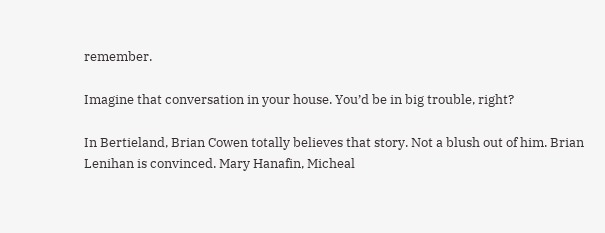remember.

Imagine that conversation in your house. You’d be in big trouble, right?

In Bertieland, Brian Cowen totally believes that story. Not a blush out of him. Brian Lenihan is convinced. Mary Hanafin, Micheal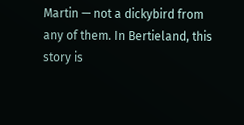Martin — not a dickybird from any of them. In Bertieland, this story is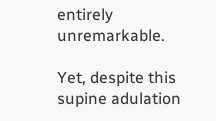entirely unremarkable.

Yet, despite this supine adulation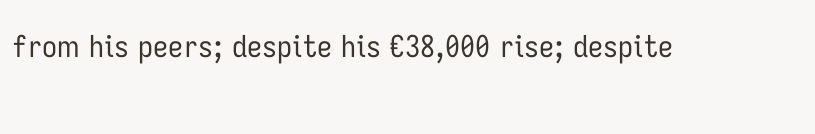from his peers; despite his €38,000 rise; despite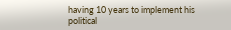having 10 years to implement his political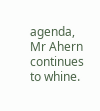agenda, Mr Ahern continues to whine.